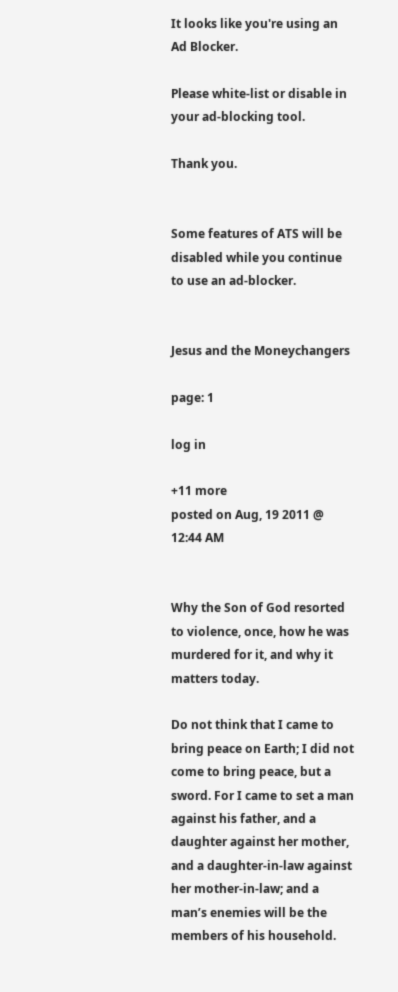It looks like you're using an Ad Blocker.

Please white-list or disable in your ad-blocking tool.

Thank you.


Some features of ATS will be disabled while you continue to use an ad-blocker.


Jesus and the Moneychangers

page: 1

log in

+11 more
posted on Aug, 19 2011 @ 12:44 AM


Why the Son of God resorted to violence, once, how he was murdered for it, and why it matters today.

Do not think that I came to bring peace on Earth; I did not come to bring peace, but a sword. For I came to set a man against his father, and a daughter against her mother, and a daughter-in-law against her mother-in-law; and a man’s enemies will be the members of his household.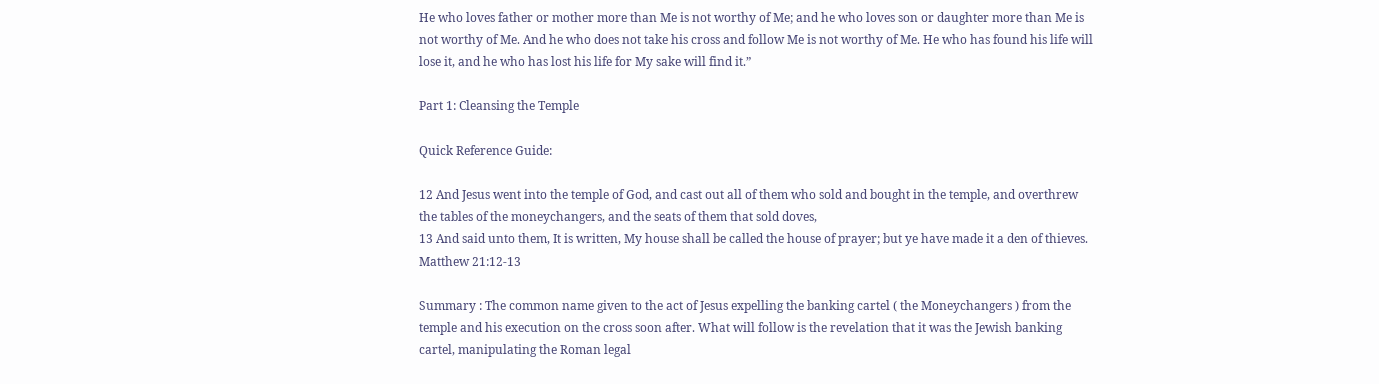He who loves father or mother more than Me is not worthy of Me; and he who loves son or daughter more than Me is not worthy of Me. And he who does not take his cross and follow Me is not worthy of Me. He who has found his life will lose it, and he who has lost his life for My sake will find it.”

Part 1: Cleansing the Temple

Quick Reference Guide:

12 And Jesus went into the temple of God, and cast out all of them who sold and bought in the temple, and overthrew the tables of the moneychangers, and the seats of them that sold doves,
13 And said unto them, It is written, My house shall be called the house of prayer; but ye have made it a den of thieves.
Matthew 21:12-13

Summary : The common name given to the act of Jesus expelling the banking cartel ( the Moneychangers ) from the temple and his execution on the cross soon after. What will follow is the revelation that it was the Jewish banking cartel, manipulating the Roman legal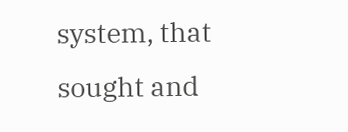system, that sought and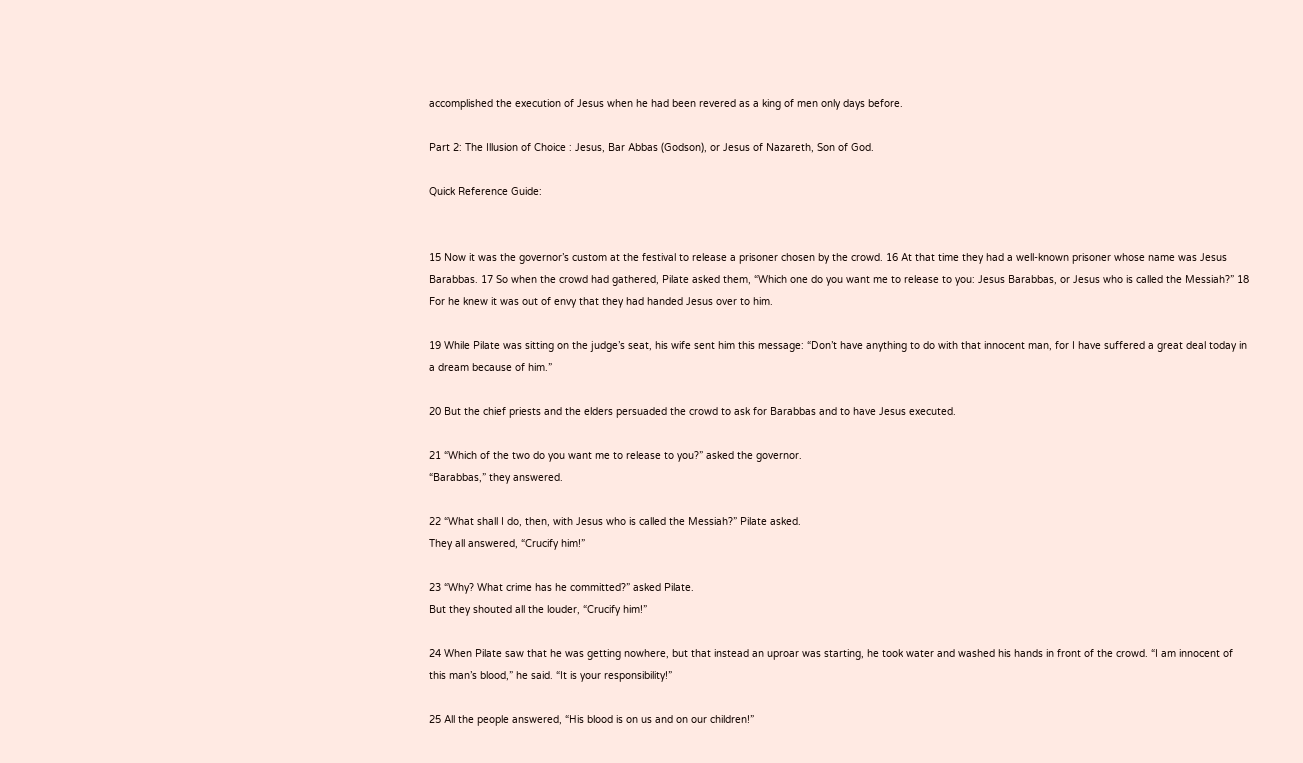accomplished the execution of Jesus when he had been revered as a king of men only days before.

Part 2: The Illusion of Choice : Jesus, Bar Abbas (Godson), or Jesus of Nazareth, Son of God.

Quick Reference Guide:


15 Now it was the governor’s custom at the festival to release a prisoner chosen by the crowd. 16 At that time they had a well-known prisoner whose name was Jesus Barabbas. 17 So when the crowd had gathered, Pilate asked them, “Which one do you want me to release to you: Jesus Barabbas, or Jesus who is called the Messiah?” 18 For he knew it was out of envy that they had handed Jesus over to him.

19 While Pilate was sitting on the judge’s seat, his wife sent him this message: “Don’t have anything to do with that innocent man, for I have suffered a great deal today in a dream because of him.”

20 But the chief priests and the elders persuaded the crowd to ask for Barabbas and to have Jesus executed.

21 “Which of the two do you want me to release to you?” asked the governor.
“Barabbas,” they answered.

22 “What shall I do, then, with Jesus who is called the Messiah?” Pilate asked.
They all answered, “Crucify him!”

23 “Why? What crime has he committed?” asked Pilate.
But they shouted all the louder, “Crucify him!”

24 When Pilate saw that he was getting nowhere, but that instead an uproar was starting, he took water and washed his hands in front of the crowd. “I am innocent of this man’s blood,” he said. “It is your responsibility!”

25 All the people answered, “His blood is on us and on our children!”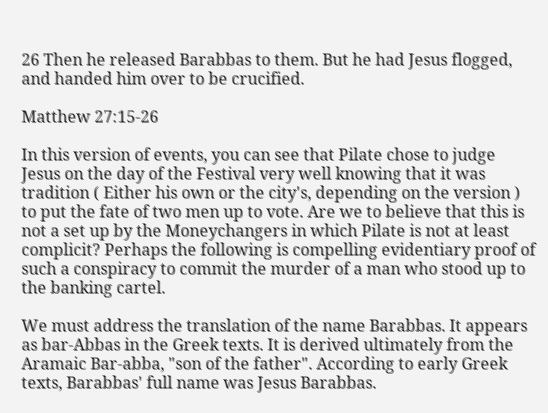26 Then he released Barabbas to them. But he had Jesus flogged, and handed him over to be crucified.

Matthew 27:15-26

In this version of events, you can see that Pilate chose to judge Jesus on the day of the Festival very well knowing that it was tradition ( Either his own or the city's, depending on the version ) to put the fate of two men up to vote. Are we to believe that this is not a set up by the Moneychangers in which Pilate is not at least complicit? Perhaps the following is compelling evidentiary proof of such a conspiracy to commit the murder of a man who stood up to the banking cartel.

We must address the translation of the name Barabbas. It appears as bar-Abbas in the Greek texts. It is derived ultimately from the Aramaic Bar-abba, "son of the father". According to early Greek texts, Barabbas' full name was Jesus Barabbas.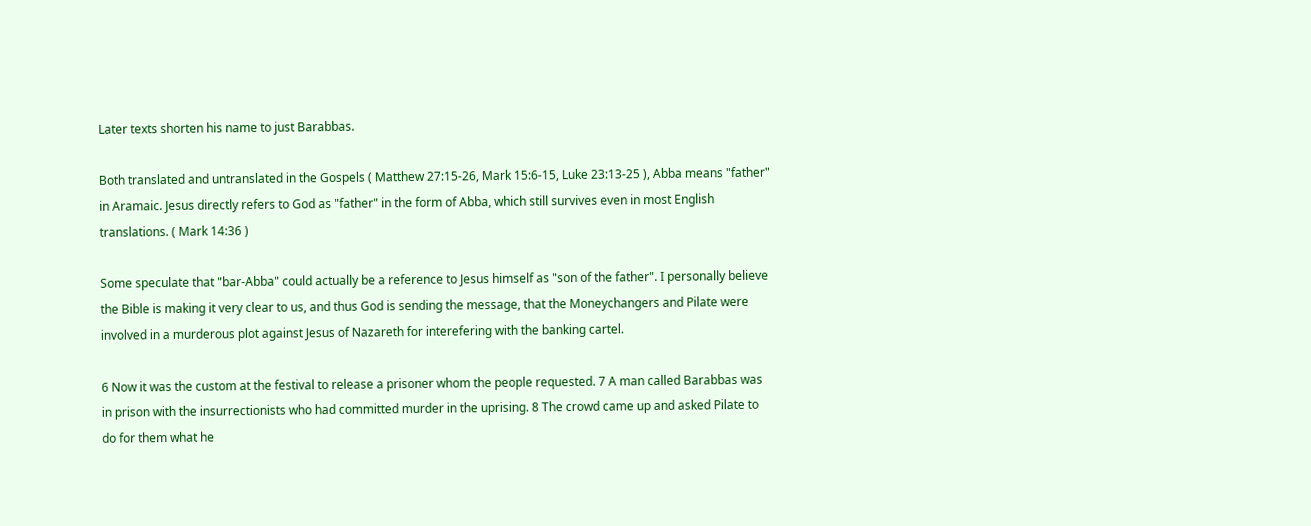Later texts shorten his name to just Barabbas.

Both translated and untranslated in the Gospels ( Matthew 27:15-26, Mark 15:6-15, Luke 23:13-25 ), Abba means "father" in Aramaic. Jesus directly refers to God as "father" in the form of Abba, which still survives even in most English translations. ( Mark 14:36 )

Some speculate that "bar-Abba" could actually be a reference to Jesus himself as "son of the father". I personally believe the Bible is making it very clear to us, and thus God is sending the message, that the Moneychangers and Pilate were involved in a murderous plot against Jesus of Nazareth for interefering with the banking cartel.

6 Now it was the custom at the festival to release a prisoner whom the people requested. 7 A man called Barabbas was in prison with the insurrectionists who had committed murder in the uprising. 8 The crowd came up and asked Pilate to do for them what he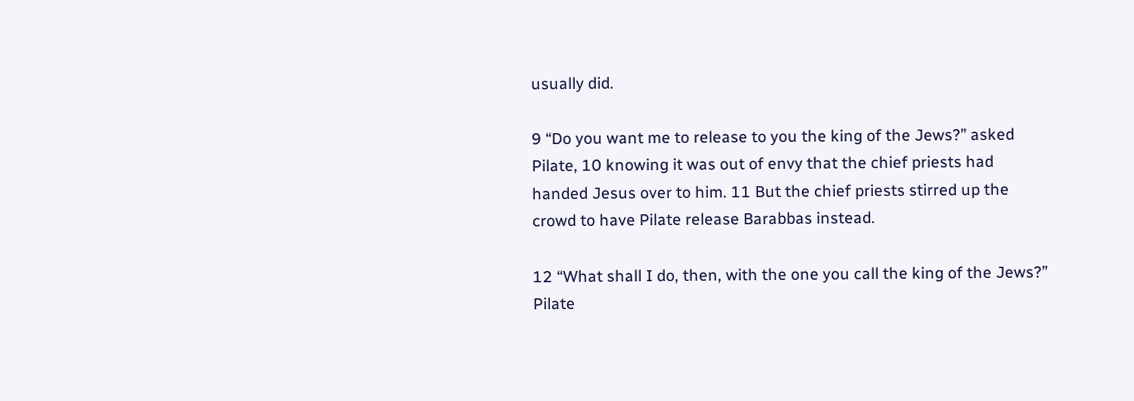usually did.

9 “Do you want me to release to you the king of the Jews?” asked Pilate, 10 knowing it was out of envy that the chief priests had handed Jesus over to him. 11 But the chief priests stirred up the crowd to have Pilate release Barabbas instead.

12 “What shall I do, then, with the one you call the king of the Jews?” Pilate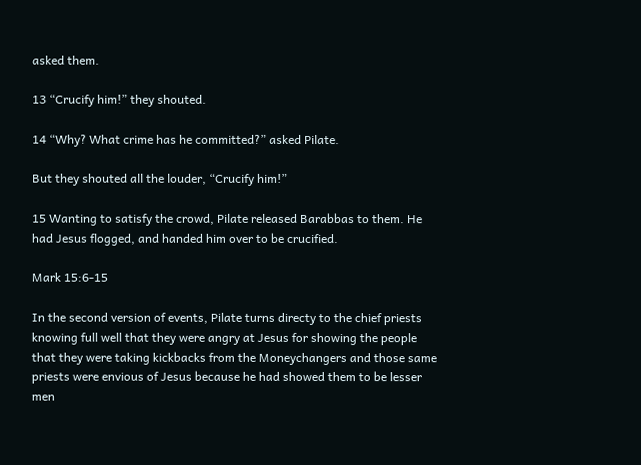asked them.

13 “Crucify him!” they shouted.

14 “Why? What crime has he committed?” asked Pilate.

But they shouted all the louder, “Crucify him!”

15 Wanting to satisfy the crowd, Pilate released Barabbas to them. He had Jesus flogged, and handed him over to be crucified.

Mark 15:6-15

In the second version of events, Pilate turns directy to the chief priests knowing full well that they were angry at Jesus for showing the people that they were taking kickbacks from the Moneychangers and those same priests were envious of Jesus because he had showed them to be lesser men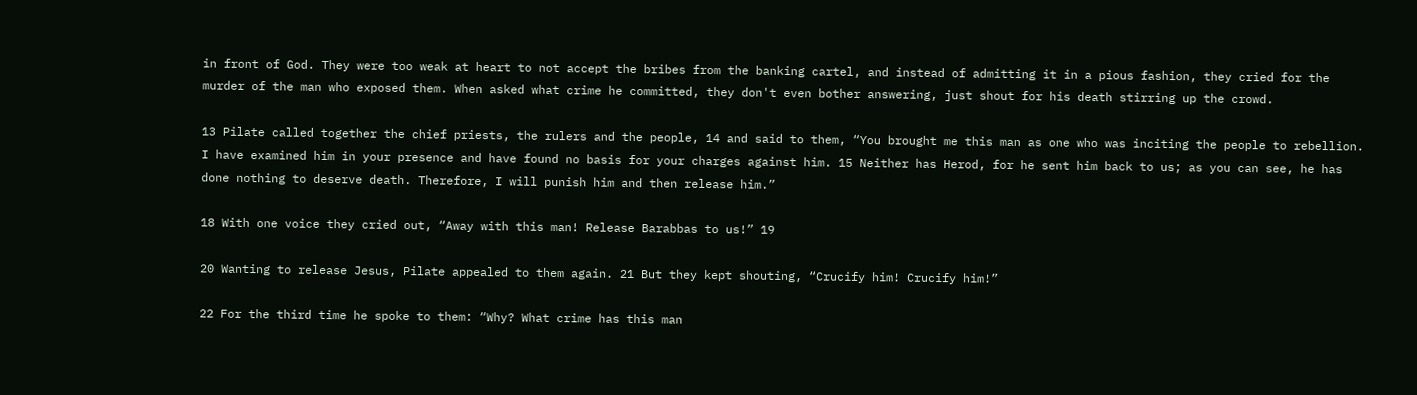in front of God. They were too weak at heart to not accept the bribes from the banking cartel, and instead of admitting it in a pious fashion, they cried for the murder of the man who exposed them. When asked what crime he committed, they don't even bother answering, just shout for his death stirring up the crowd.

13 Pilate called together the chief priests, the rulers and the people, 14 and said to them, “You brought me this man as one who was inciting the people to rebellion. I have examined him in your presence and have found no basis for your charges against him. 15 Neither has Herod, for he sent him back to us; as you can see, he has done nothing to deserve death. Therefore, I will punish him and then release him.”

18 With one voice they cried out, “Away with this man! Release Barabbas to us!” 19

20 Wanting to release Jesus, Pilate appealed to them again. 21 But they kept shouting, “Crucify him! Crucify him!”

22 For the third time he spoke to them: “Why? What crime has this man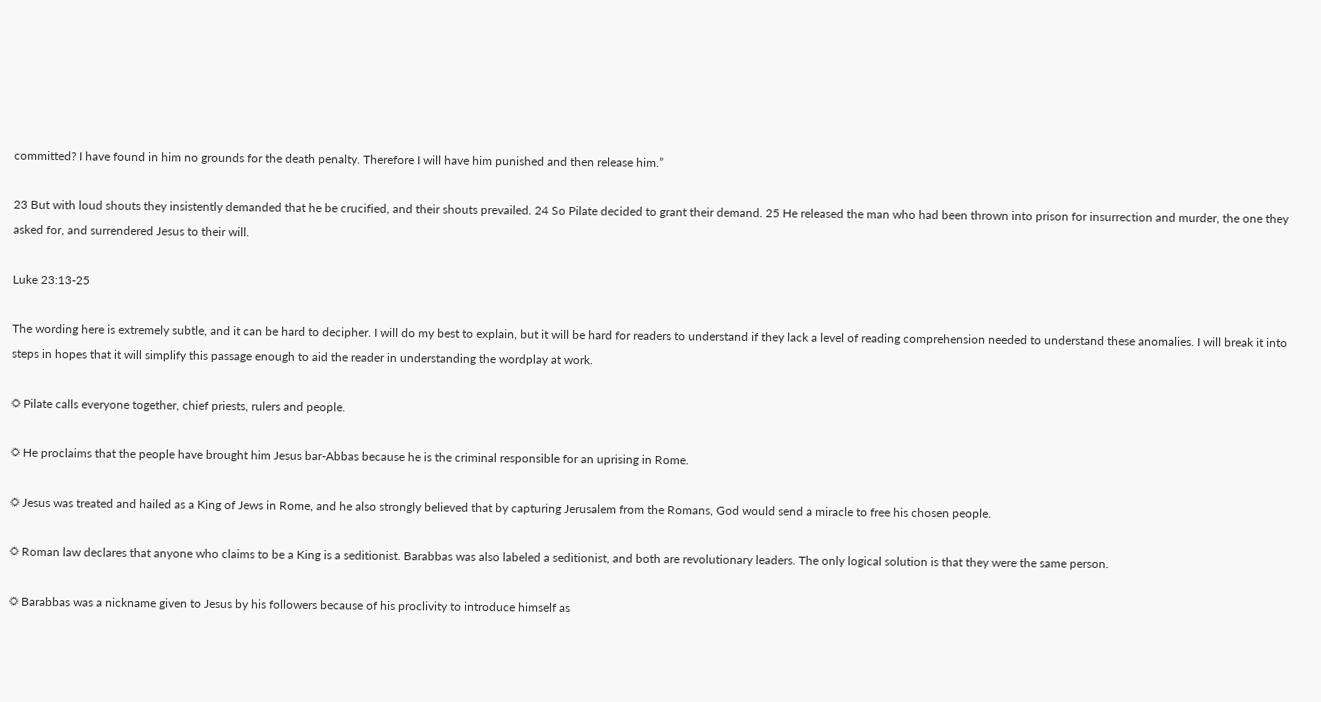committed? I have found in him no grounds for the death penalty. Therefore I will have him punished and then release him.”

23 But with loud shouts they insistently demanded that he be crucified, and their shouts prevailed. 24 So Pilate decided to grant their demand. 25 He released the man who had been thrown into prison for insurrection and murder, the one they asked for, and surrendered Jesus to their will.

Luke 23:13-25

The wording here is extremely subtle, and it can be hard to decipher. I will do my best to explain, but it will be hard for readers to understand if they lack a level of reading comprehension needed to understand these anomalies. I will break it into steps in hopes that it will simplify this passage enough to aid the reader in understanding the wordplay at work.

☼ Pilate calls everyone together, chief priests, rulers and people.

☼ He proclaims that the people have brought him Jesus bar-Abbas because he is the criminal responsible for an uprising in Rome.

☼ Jesus was treated and hailed as a King of Jews in Rome, and he also strongly believed that by capturing Jerusalem from the Romans, God would send a miracle to free his chosen people.

☼ Roman law declares that anyone who claims to be a King is a seditionist. Barabbas was also labeled a seditionist, and both are revolutionary leaders. The only logical solution is that they were the same person.

☼ Barabbas was a nickname given to Jesus by his followers because of his proclivity to introduce himself as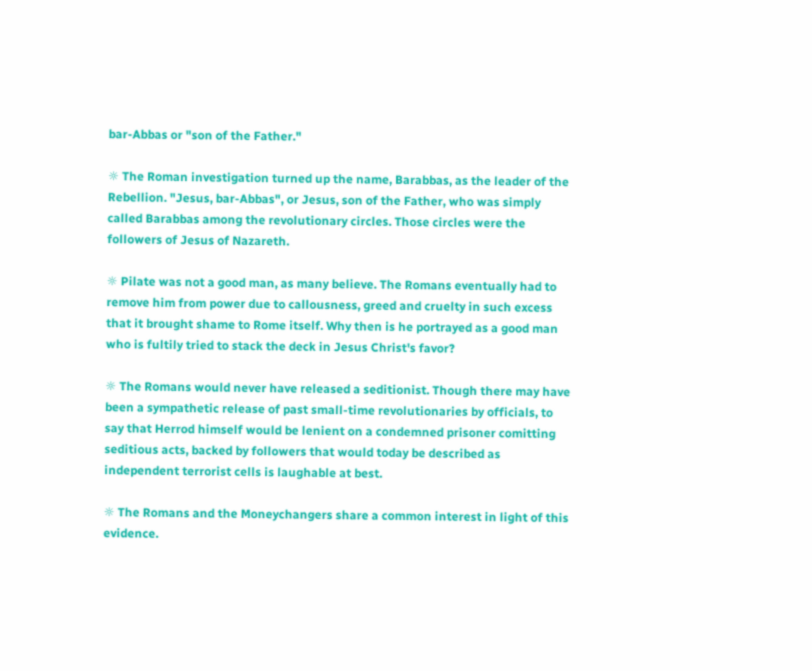bar-Abbas or "son of the Father."

☼ The Roman investigation turned up the name, Barabbas, as the leader of the Rebellion. "Jesus, bar-Abbas", or Jesus, son of the Father, who was simply called Barabbas among the revolutionary circles. Those circles were the followers of Jesus of Nazareth.

☼ Pilate was not a good man, as many believe. The Romans eventually had to remove him from power due to callousness, greed and cruelty in such excess that it brought shame to Rome itself. Why then is he portrayed as a good man who is fultily tried to stack the deck in Jesus Christ's favor?

☼ The Romans would never have released a seditionist. Though there may have been a sympathetic release of past small-time revolutionaries by officials, to say that Herrod himself would be lenient on a condemned prisoner comitting seditious acts, backed by followers that would today be described as independent terrorist cells is laughable at best.

☼ The Romans and the Moneychangers share a common interest in light of this evidence.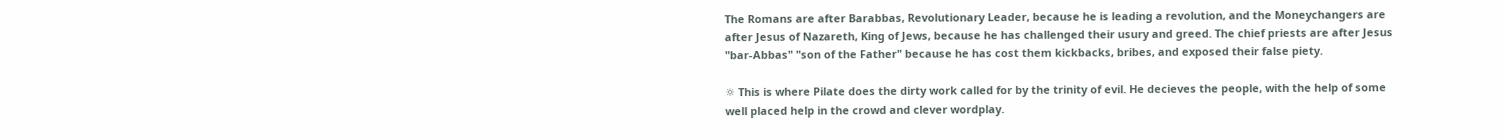The Romans are after Barabbas, Revolutionary Leader, because he is leading a revolution, and the Moneychangers are after Jesus of Nazareth, King of Jews, because he has challenged their usury and greed. The chief priests are after Jesus "bar-Abbas" "son of the Father" because he has cost them kickbacks, bribes, and exposed their false piety.

☼ This is where Pilate does the dirty work called for by the trinity of evil. He decieves the people, with the help of some well placed help in the crowd and clever wordplay.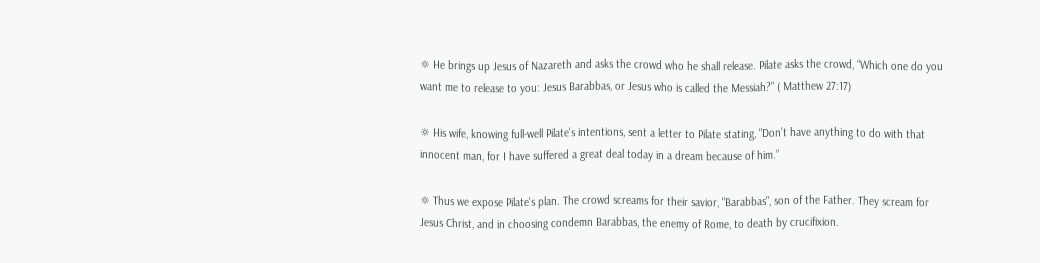☼ He brings up Jesus of Nazareth and asks the crowd who he shall release. Pilate asks the crowd, “Which one do you want me to release to you: Jesus Barabbas, or Jesus who is called the Messiah?” ( Matthew 27:17)

☼ His wife, knowing full-well Pilate's intentions, sent a letter to Pilate stating, "Don’t have anything to do with that innocent man, for I have suffered a great deal today in a dream because of him.”

☼ Thus we expose Pilate's plan. The crowd screams for their savior, "Barabbas", son of the Father. They scream for Jesus Christ, and in choosing condemn Barabbas, the enemy of Rome, to death by crucifixion.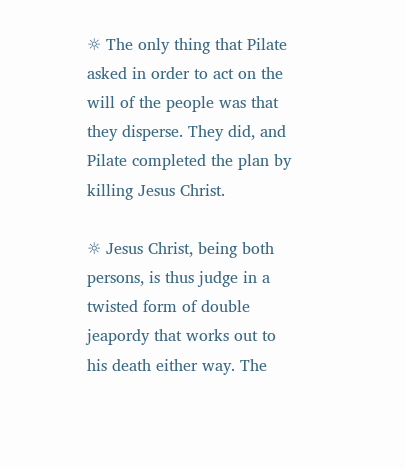☼ The only thing that Pilate asked in order to act on the will of the people was that they disperse. They did, and Pilate completed the plan by killing Jesus Christ.

☼ Jesus Christ, being both persons, is thus judge in a twisted form of double jeapordy that works out to his death either way. The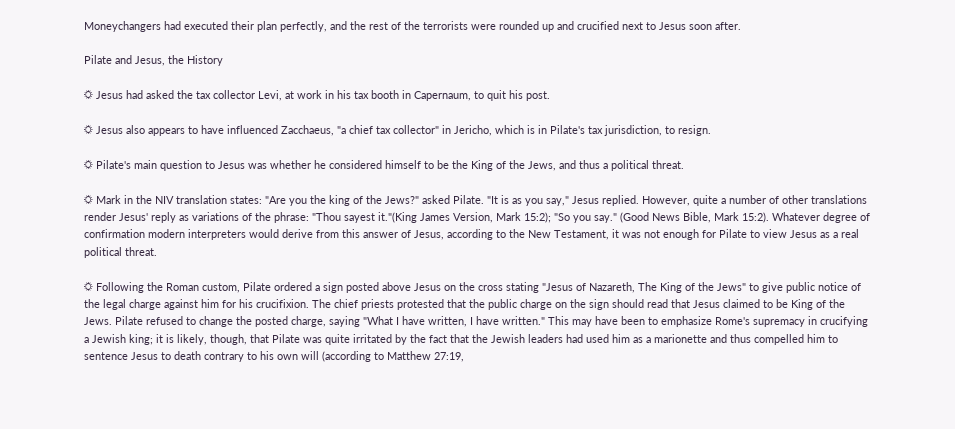Moneychangers had executed their plan perfectly, and the rest of the terrorists were rounded up and crucified next to Jesus soon after.

Pilate and Jesus, the History

☼ Jesus had asked the tax collector Levi, at work in his tax booth in Capernaum, to quit his post.

☼ Jesus also appears to have influenced Zacchaeus, "a chief tax collector" in Jericho, which is in Pilate's tax jurisdiction, to resign.

☼ Pilate's main question to Jesus was whether he considered himself to be the King of the Jews, and thus a political threat.

☼ Mark in the NIV translation states: "Are you the king of the Jews?" asked Pilate. "It is as you say," Jesus replied. However, quite a number of other translations render Jesus' reply as variations of the phrase: "Thou sayest it."(King James Version, Mark 15:2); "So you say." (Good News Bible, Mark 15:2). Whatever degree of confirmation modern interpreters would derive from this answer of Jesus, according to the New Testament, it was not enough for Pilate to view Jesus as a real political threat.

☼ Following the Roman custom, Pilate ordered a sign posted above Jesus on the cross stating "Jesus of Nazareth, The King of the Jews" to give public notice of the legal charge against him for his crucifixion. The chief priests protested that the public charge on the sign should read that Jesus claimed to be King of the Jews. Pilate refused to change the posted charge, saying "What I have written, I have written." This may have been to emphasize Rome's supremacy in crucifying a Jewish king; it is likely, though, that Pilate was quite irritated by the fact that the Jewish leaders had used him as a marionette and thus compelled him to sentence Jesus to death contrary to his own will (according to Matthew 27:19,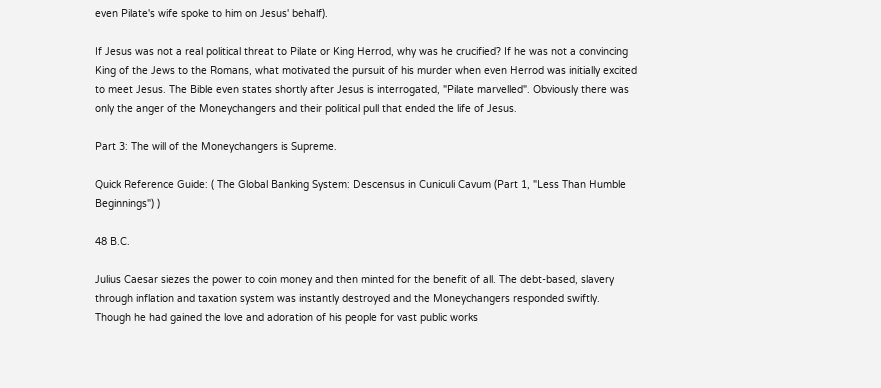even Pilate's wife spoke to him on Jesus' behalf).

If Jesus was not a real political threat to Pilate or King Herrod, why was he crucified? If he was not a convincing King of the Jews to the Romans, what motivated the pursuit of his murder when even Herrod was initially excited to meet Jesus. The Bible even states shortly after Jesus is interrogated, "Pilate marvelled". Obviously there was only the anger of the Moneychangers and their political pull that ended the life of Jesus.

Part 3: The will of the Moneychangers is Supreme.

Quick Reference Guide: ( The Global Banking System: Descensus in Cuniculi Cavum (Part 1, "Less Than Humble Beginnings") )

48 B.C.

Julius Caesar siezes the power to coin money and then minted for the benefit of all. The debt-based, slavery through inflation and taxation system was instantly destroyed and the Moneychangers responded swiftly. Though he had gained the love and adoration of his people for vast public works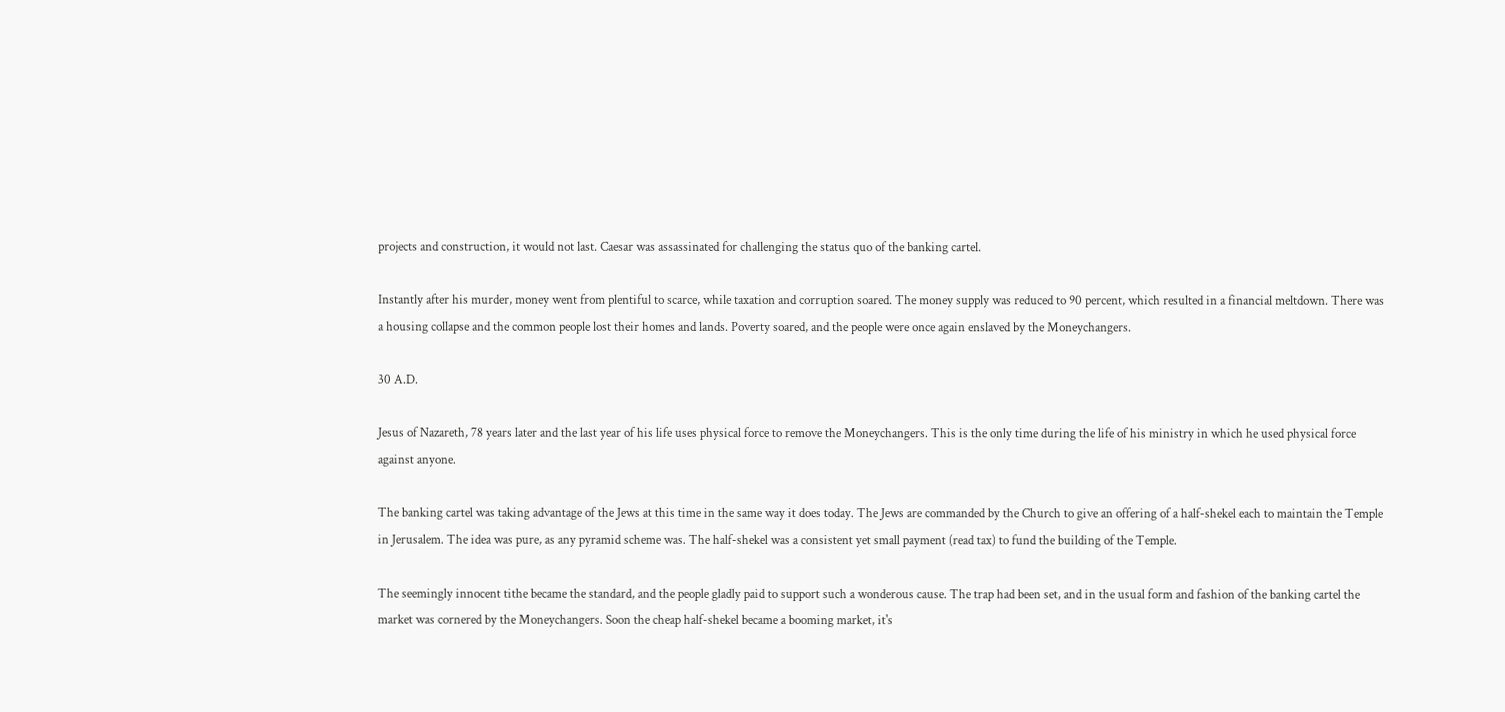projects and construction, it would not last. Caesar was assassinated for challenging the status quo of the banking cartel.

Instantly after his murder, money went from plentiful to scarce, while taxation and corruption soared. The money supply was reduced to 90 percent, which resulted in a financial meltdown. There was a housing collapse and the common people lost their homes and lands. Poverty soared, and the people were once again enslaved by the Moneychangers.

30 A.D.

Jesus of Nazareth, 78 years later and the last year of his life uses physical force to remove the Moneychangers. This is the only time during the life of his ministry in which he used physical force against anyone.

The banking cartel was taking advantage of the Jews at this time in the same way it does today. The Jews are commanded by the Church to give an offering of a half-shekel each to maintain the Temple in Jerusalem. The idea was pure, as any pyramid scheme was. The half-shekel was a consistent yet small payment (read tax) to fund the building of the Temple.

The seemingly innocent tithe became the standard, and the people gladly paid to support such a wonderous cause. The trap had been set, and in the usual form and fashion of the banking cartel the market was cornered by the Moneychangers. Soon the cheap half-shekel became a booming market, it's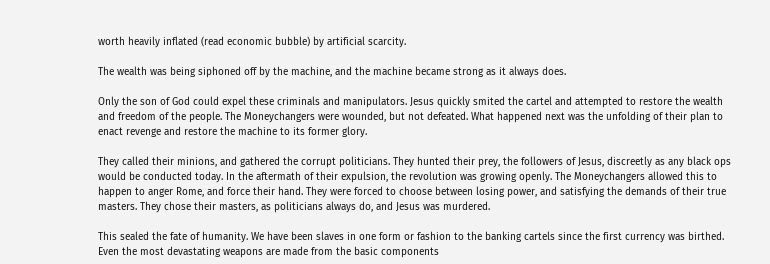worth heavily inflated (read economic bubble) by artificial scarcity.

The wealth was being siphoned off by the machine, and the machine became strong as it always does.

Only the son of God could expel these criminals and manipulators. Jesus quickly smited the cartel and attempted to restore the wealth and freedom of the people. The Moneychangers were wounded, but not defeated. What happened next was the unfolding of their plan to enact revenge and restore the machine to its former glory.

They called their minions, and gathered the corrupt politicians. They hunted their prey, the followers of Jesus, discreetly as any black ops would be conducted today. In the aftermath of their expulsion, the revolution was growing openly. The Moneychangers allowed this to happen to anger Rome, and force their hand. They were forced to choose between losing power, and satisfying the demands of their true masters. They chose their masters, as politicians always do, and Jesus was murdered.

This sealed the fate of humanity. We have been slaves in one form or fashion to the banking cartels since the first currency was birthed. Even the most devastating weapons are made from the basic components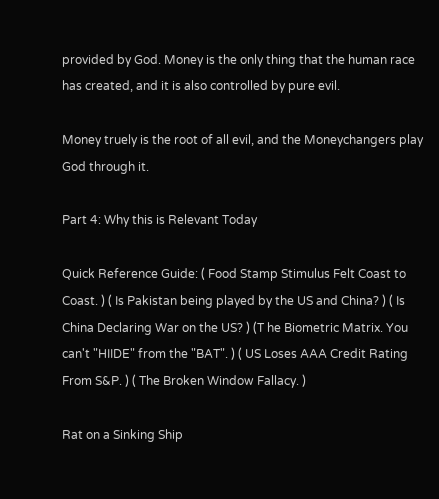provided by God. Money is the only thing that the human race has created, and it is also controlled by pure evil.

Money truely is the root of all evil, and the Moneychangers play God through it.

Part 4: Why this is Relevant Today

Quick Reference Guide: ( Food Stamp Stimulus Felt Coast to Coast. ) ( Is Pakistan being played by the US and China? ) ( Is China Declaring War on the US? ) (T he Biometric Matrix. You can't "HIIDE" from the "BAT". ) ( US Loses AAA Credit Rating From S&P. ) ( The Broken Window Fallacy. )

Rat on a Sinking Ship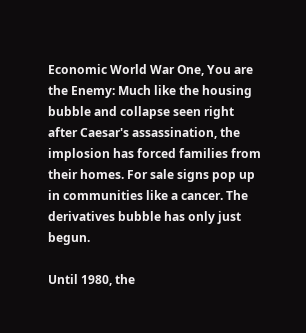Economic World War One, You are the Enemy: Much like the housing bubble and collapse seen right after Caesar's assassination, the implosion has forced families from their homes. For sale signs pop up in communities like a cancer. The derivatives bubble has only just begun.

Until 1980, the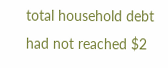total household debt had not reached $2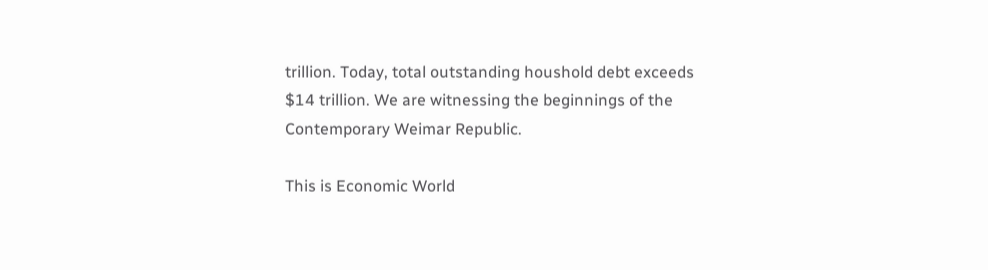trillion. Today, total outstanding houshold debt exceeds $14 trillion. We are witnessing the beginnings of the Contemporary Weimar Republic.

This is Economic World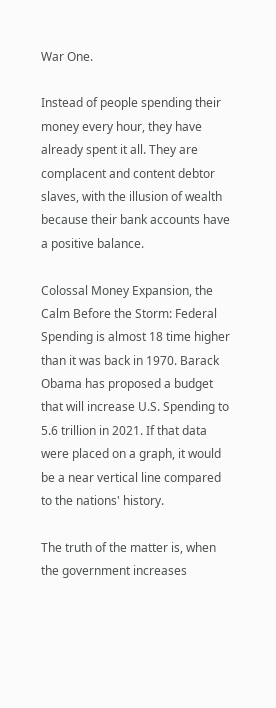War One.

Instead of people spending their money every hour, they have already spent it all. They are complacent and content debtor slaves, with the illusion of wealth because their bank accounts have a positive balance.

Colossal Money Expansion, the Calm Before the Storm: Federal Spending is almost 18 time higher than it was back in 1970. Barack Obama has proposed a budget that will increase U.S. Spending to 5.6 trillion in 2021. If that data were placed on a graph, it would be a near vertical line compared to the nations' history.

The truth of the matter is, when the government increases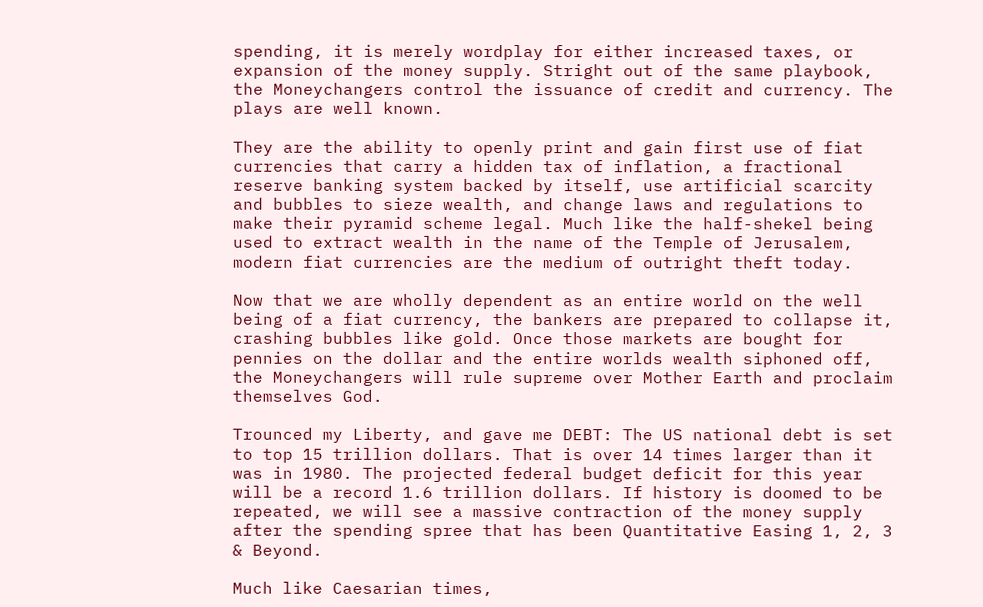spending, it is merely wordplay for either increased taxes, or expansion of the money supply. Stright out of the same playbook, the Moneychangers control the issuance of credit and currency. The plays are well known.

They are the ability to openly print and gain first use of fiat currencies that carry a hidden tax of inflation, a fractional reserve banking system backed by itself, use artificial scarcity and bubbles to sieze wealth, and change laws and regulations to make their pyramid scheme legal. Much like the half-shekel being used to extract wealth in the name of the Temple of Jerusalem, modern fiat currencies are the medium of outright theft today.

Now that we are wholly dependent as an entire world on the well being of a fiat currency, the bankers are prepared to collapse it, crashing bubbles like gold. Once those markets are bought for pennies on the dollar and the entire worlds wealth siphoned off, the Moneychangers will rule supreme over Mother Earth and proclaim themselves God.

Trounced my Liberty, and gave me DEBT: The US national debt is set to top 15 trillion dollars. That is over 14 times larger than it was in 1980. The projected federal budget deficit for this year will be a record 1.6 trillion dollars. If history is doomed to be repeated, we will see a massive contraction of the money supply after the spending spree that has been Quantitative Easing 1, 2, 3 & Beyond.

Much like Caesarian times,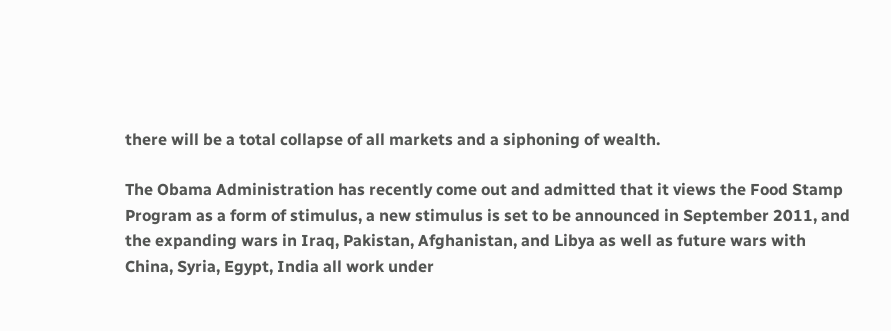there will be a total collapse of all markets and a siphoning of wealth.

The Obama Administration has recently come out and admitted that it views the Food Stamp Program as a form of stimulus, a new stimulus is set to be announced in September 2011, and the expanding wars in Iraq, Pakistan, Afghanistan, and Libya as well as future wars with China, Syria, Egypt, India all work under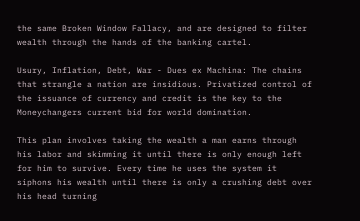the same Broken Window Fallacy, and are designed to filter wealth through the hands of the banking cartel.

Usury, Inflation, Debt, War - Dues ex Machina: The chains that strangle a nation are insidious. Privatized control of the issuance of currency and credit is the key to the Moneychangers current bid for world domination.

This plan involves taking the wealth a man earns through his labor and skimming it until there is only enough left for him to survive. Every time he uses the system it siphons his wealth until there is only a crushing debt over his head turning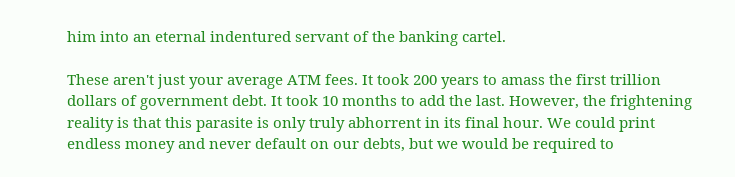him into an eternal indentured servant of the banking cartel.

These aren't just your average ATM fees. It took 200 years to amass the first trillion dollars of government debt. It took 10 months to add the last. However, the frightening reality is that this parasite is only truly abhorrent in its final hour. We could print endless money and never default on our debts, but we would be required to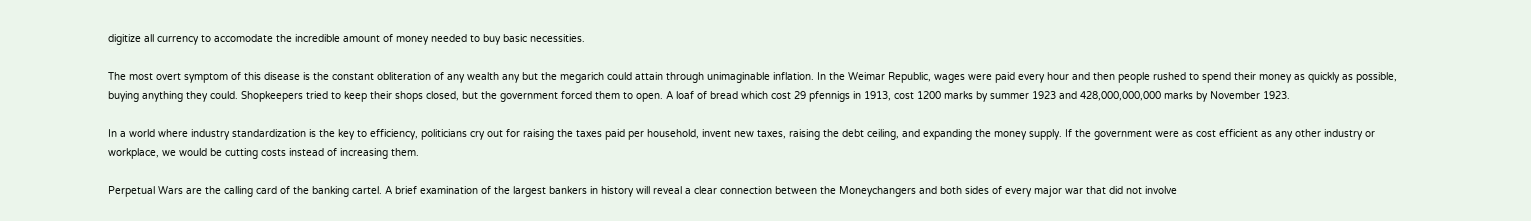digitize all currency to accomodate the incredible amount of money needed to buy basic necessities.

The most overt symptom of this disease is the constant obliteration of any wealth any but the megarich could attain through unimaginable inflation. In the Weimar Republic, wages were paid every hour and then people rushed to spend their money as quickly as possible, buying anything they could. Shopkeepers tried to keep their shops closed, but the government forced them to open. A loaf of bread which cost 29 pfennigs in 1913, cost 1200 marks by summer 1923 and 428,000,000,000 marks by November 1923.

In a world where industry standardization is the key to efficiency, politicians cry out for raising the taxes paid per household, invent new taxes, raising the debt ceiling, and expanding the money supply. If the government were as cost efficient as any other industry or workplace, we would be cutting costs instead of increasing them.

Perpetual Wars are the calling card of the banking cartel. A brief examination of the largest bankers in history will reveal a clear connection between the Moneychangers and both sides of every major war that did not involve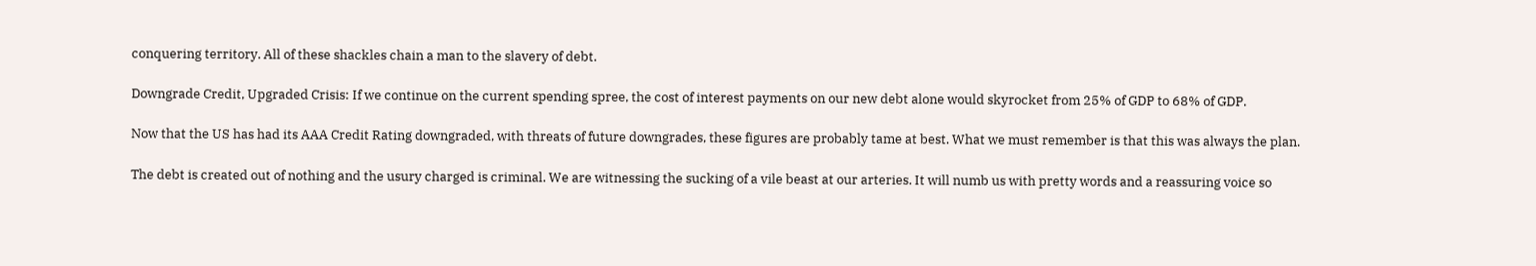conquering territory. All of these shackles chain a man to the slavery of debt.

Downgrade Credit, Upgraded Crisis: If we continue on the current spending spree, the cost of interest payments on our new debt alone would skyrocket from 25% of GDP to 68% of GDP.

Now that the US has had its AAA Credit Rating downgraded, with threats of future downgrades, these figures are probably tame at best. What we must remember is that this was always the plan.

The debt is created out of nothing and the usury charged is criminal. We are witnessing the sucking of a vile beast at our arteries. It will numb us with pretty words and a reassuring voice so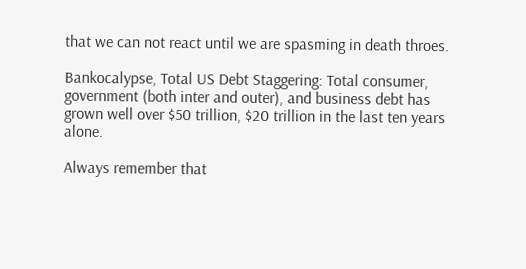that we can not react until we are spasming in death throes.

Bankocalypse, Total US Debt Staggering: Total consumer, government (both inter and outer), and business debt has grown well over $50 trillion, $20 trillion in the last ten years alone.

Always remember that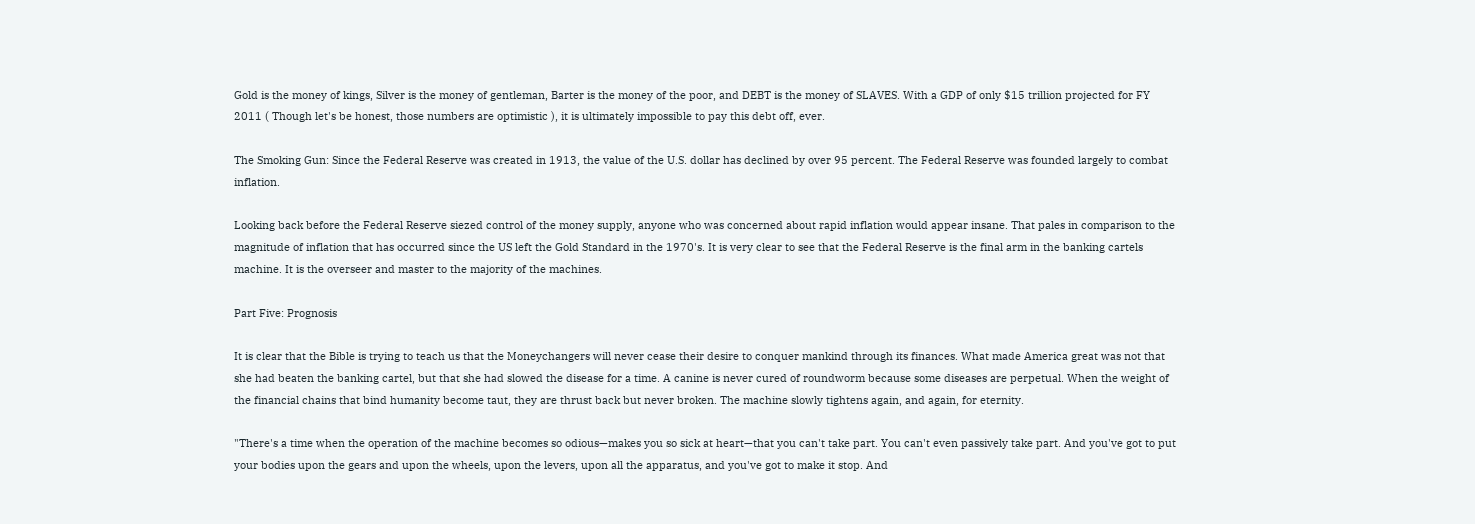Gold is the money of kings, Silver is the money of gentleman, Barter is the money of the poor, and DEBT is the money of SLAVES. With a GDP of only $15 trillion projected for FY 2011 ( Though let's be honest, those numbers are optimistic ), it is ultimately impossible to pay this debt off, ever.

The Smoking Gun: Since the Federal Reserve was created in 1913, the value of the U.S. dollar has declined by over 95 percent. The Federal Reserve was founded largely to combat inflation.

Looking back before the Federal Reserve siezed control of the money supply, anyone who was concerned about rapid inflation would appear insane. That pales in comparison to the magnitude of inflation that has occurred since the US left the Gold Standard in the 1970's. It is very clear to see that the Federal Reserve is the final arm in the banking cartels machine. It is the overseer and master to the majority of the machines.

Part Five: Prognosis

It is clear that the Bible is trying to teach us that the Moneychangers will never cease their desire to conquer mankind through its finances. What made America great was not that she had beaten the banking cartel, but that she had slowed the disease for a time. A canine is never cured of roundworm because some diseases are perpetual. When the weight of the financial chains that bind humanity become taut, they are thrust back but never broken. The machine slowly tightens again, and again, for eternity.

"There's a time when the operation of the machine becomes so odious—makes you so sick at heart—that you can't take part. You can't even passively take part. And you've got to put your bodies upon the gears and upon the wheels, upon the levers, upon all the apparatus, and you've got to make it stop. And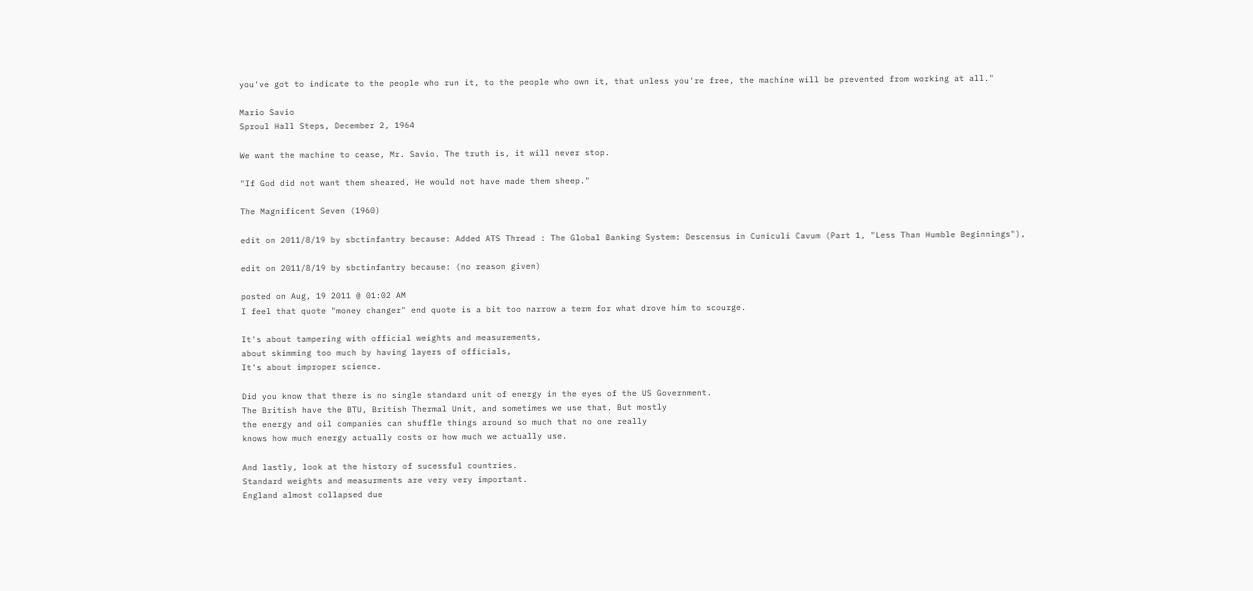you've got to indicate to the people who run it, to the people who own it, that unless you're free, the machine will be prevented from working at all."

Mario Savio
Sproul Hall Steps, December 2, 1964

We want the machine to cease, Mr. Savio. The truth is, it will never stop.

"If God did not want them sheared, He would not have made them sheep."

The Magnificent Seven (1960)

edit on 2011/8/19 by sbctinfantry because: Added ATS Thread : The Global Banking System: Descensus in Cuniculi Cavum (Part 1, "Less Than Humble Beginnings"),

edit on 2011/8/19 by sbctinfantry because: (no reason given)

posted on Aug, 19 2011 @ 01:02 AM
I feel that quote "money changer" end quote is a bit too narrow a term for what drove him to scourge.

It's about tampering with official weights and measurements,
about skimming too much by having layers of officials,
It's about improper science.

Did you know that there is no single standard unit of energy in the eyes of the US Government.
The British have the BTU, British Thermal Unit, and sometimes we use that. But mostly
the energy and oil companies can shuffle things around so much that no one really
knows how much energy actually costs or how much we actually use.

And lastly, look at the history of sucessful countries.
Standard weights and measurments are very very important.
England almost collapsed due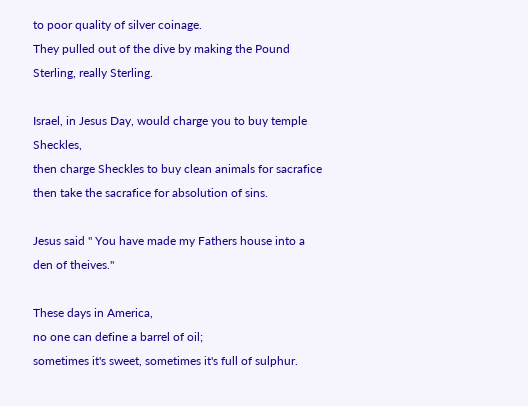to poor quality of silver coinage.
They pulled out of the dive by making the Pound Sterling, really Sterling.

Israel, in Jesus Day, would charge you to buy temple Sheckles,
then charge Sheckles to buy clean animals for sacrafice
then take the sacrafice for absolution of sins.

Jesus said " You have made my Fathers house into a den of theives."

These days in America,
no one can define a barrel of oil;
sometimes it's sweet, sometimes it's full of sulphur.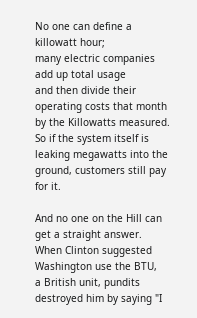No one can define a killowatt hour;
many electric companies add up total usage
and then divide their operating costs that month by the Killowatts measured.
So if the system itself is leaking megawatts into the ground, customers still pay for it.

And no one on the Hill can get a straight answer.
When Clinton suggested Washington use the BTU,
a British unit, pundits destroyed him by saying "I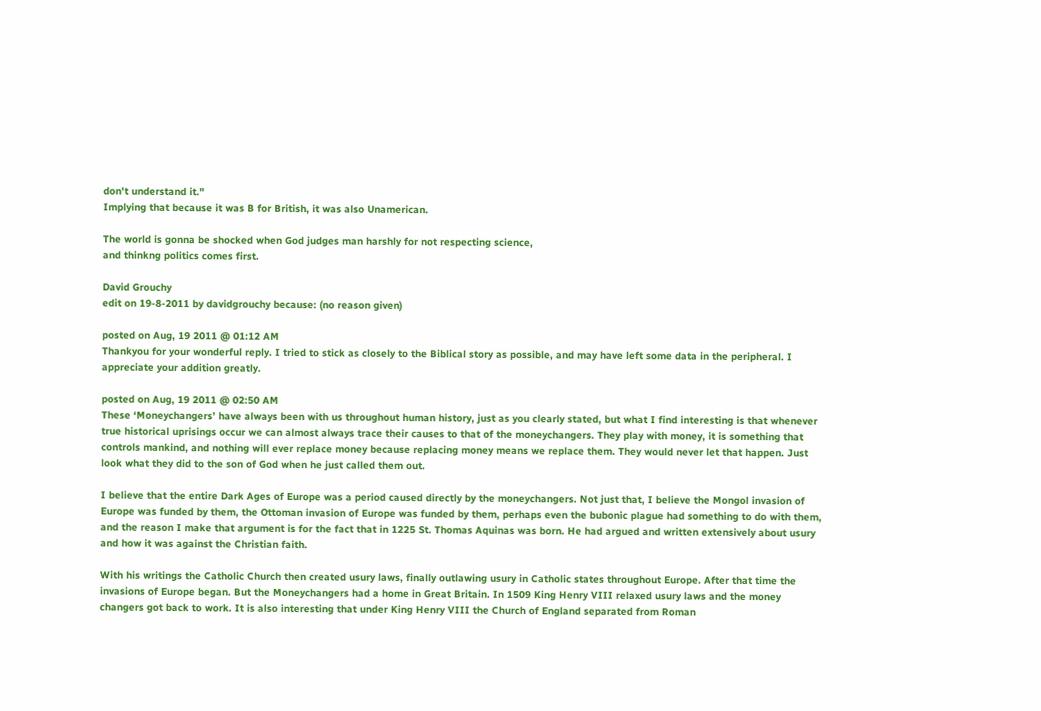don't understand it."
Implying that because it was B for British, it was also Unamerican.

The world is gonna be shocked when God judges man harshly for not respecting science,
and thinkng politics comes first.

David Grouchy
edit on 19-8-2011 by davidgrouchy because: (no reason given)

posted on Aug, 19 2011 @ 01:12 AM
Thankyou for your wonderful reply. I tried to stick as closely to the Biblical story as possible, and may have left some data in the peripheral. I appreciate your addition greatly.

posted on Aug, 19 2011 @ 02:50 AM
These ‘Moneychangers’ have always been with us throughout human history, just as you clearly stated, but what I find interesting is that whenever true historical uprisings occur we can almost always trace their causes to that of the moneychangers. They play with money, it is something that controls mankind, and nothing will ever replace money because replacing money means we replace them. They would never let that happen. Just look what they did to the son of God when he just called them out.

I believe that the entire Dark Ages of Europe was a period caused directly by the moneychangers. Not just that, I believe the Mongol invasion of Europe was funded by them, the Ottoman invasion of Europe was funded by them, perhaps even the bubonic plague had something to do with them, and the reason I make that argument is for the fact that in 1225 St. Thomas Aquinas was born. He had argued and written extensively about usury and how it was against the Christian faith.

With his writings the Catholic Church then created usury laws, finally outlawing usury in Catholic states throughout Europe. After that time the invasions of Europe began. But the Moneychangers had a home in Great Britain. In 1509 King Henry VIII relaxed usury laws and the money changers got back to work. It is also interesting that under King Henry VIII the Church of England separated from Roman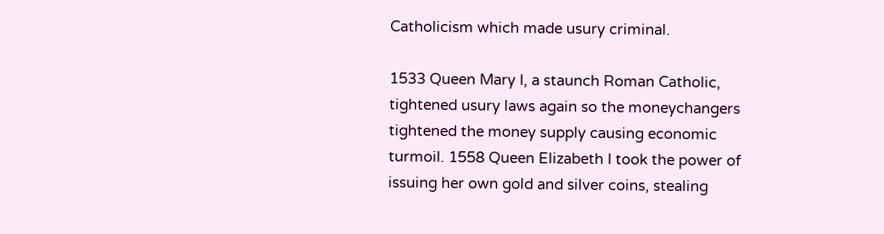Catholicism which made usury criminal.

1533 Queen Mary I, a staunch Roman Catholic, tightened usury laws again so the moneychangers tightened the money supply causing economic turmoil. 1558 Queen Elizabeth I took the power of issuing her own gold and silver coins, stealing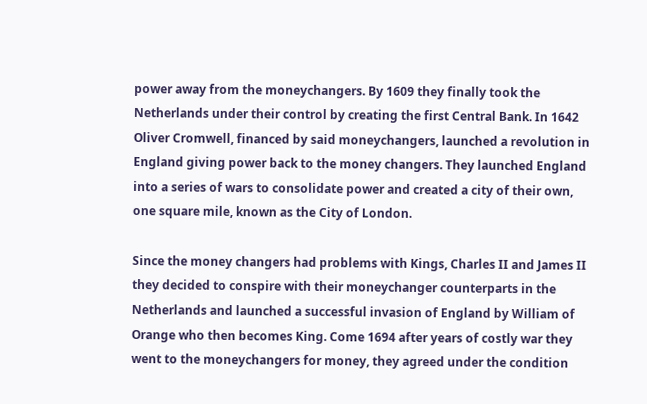power away from the moneychangers. By 1609 they finally took the Netherlands under their control by creating the first Central Bank. In 1642 Oliver Cromwell, financed by said moneychangers, launched a revolution in England giving power back to the money changers. They launched England into a series of wars to consolidate power and created a city of their own, one square mile, known as the City of London.

Since the money changers had problems with Kings, Charles II and James II they decided to conspire with their moneychanger counterparts in the Netherlands and launched a successful invasion of England by William of Orange who then becomes King. Come 1694 after years of costly war they went to the moneychangers for money, they agreed under the condition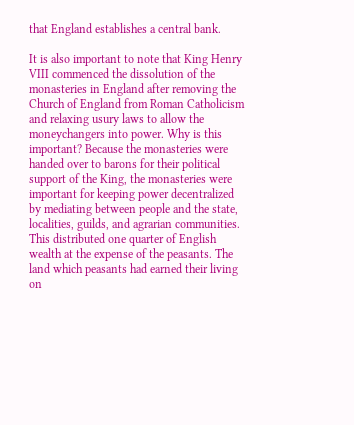that England establishes a central bank.

It is also important to note that King Henry VIII commenced the dissolution of the monasteries in England after removing the Church of England from Roman Catholicism and relaxing usury laws to allow the moneychangers into power. Why is this important? Because the monasteries were handed over to barons for their political support of the King, the monasteries were important for keeping power decentralized by mediating between people and the state, localities, guilds, and agrarian communities. This distributed one quarter of English wealth at the expense of the peasants. The land which peasants had earned their living on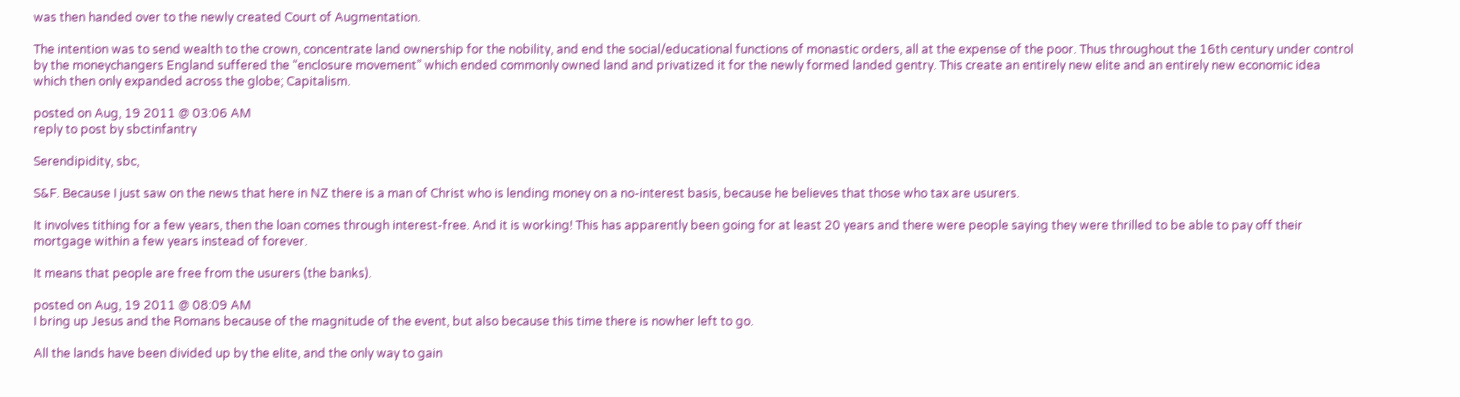was then handed over to the newly created Court of Augmentation.

The intention was to send wealth to the crown, concentrate land ownership for the nobility, and end the social/educational functions of monastic orders, all at the expense of the poor. Thus throughout the 16th century under control by the moneychangers England suffered the “enclosure movement” which ended commonly owned land and privatized it for the newly formed landed gentry. This create an entirely new elite and an entirely new economic idea which then only expanded across the globe; Capitalism.

posted on Aug, 19 2011 @ 03:06 AM
reply to post by sbctinfantry

Serendipidity, sbc,

S&F. Because I just saw on the news that here in NZ there is a man of Christ who is lending money on a no-interest basis, because he believes that those who tax are usurers.

It involves tithing for a few years, then the loan comes through interest-free. And it is working! This has apparently been going for at least 20 years and there were people saying they were thrilled to be able to pay off their mortgage within a few years instead of forever.

It means that people are free from the usurers (the banks).

posted on Aug, 19 2011 @ 08:09 AM
I bring up Jesus and the Romans because of the magnitude of the event, but also because this time there is nowher left to go.

All the lands have been divided up by the elite, and the only way to gain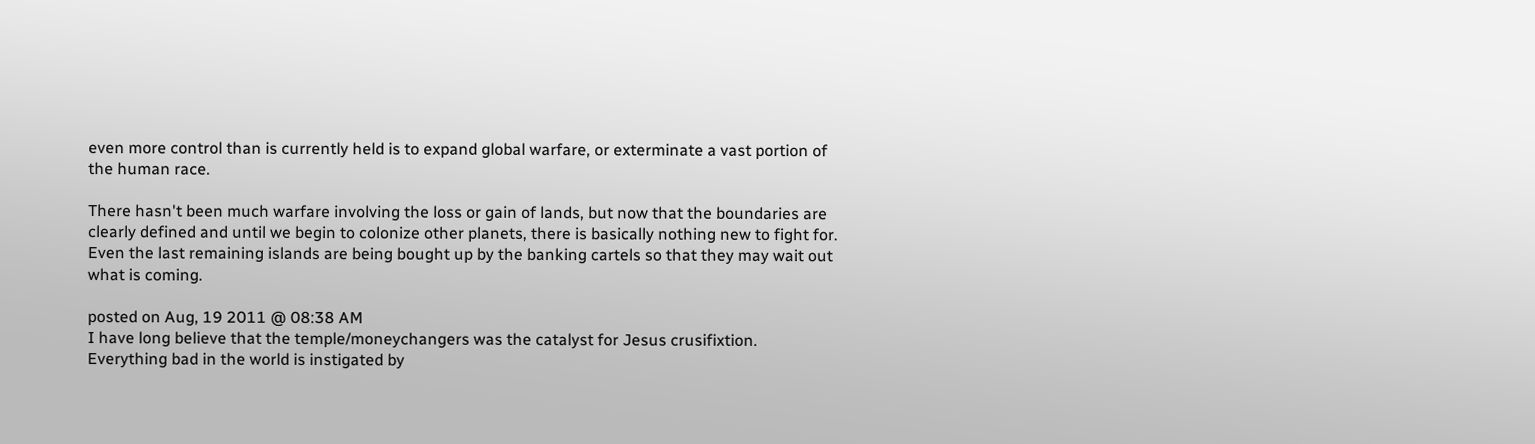even more control than is currently held is to expand global warfare, or exterminate a vast portion of the human race.

There hasn't been much warfare involving the loss or gain of lands, but now that the boundaries are clearly defined and until we begin to colonize other planets, there is basically nothing new to fight for. Even the last remaining islands are being bought up by the banking cartels so that they may wait out what is coming.

posted on Aug, 19 2011 @ 08:38 AM
I have long believe that the temple/moneychangers was the catalyst for Jesus crusifixtion.
Everything bad in the world is instigated by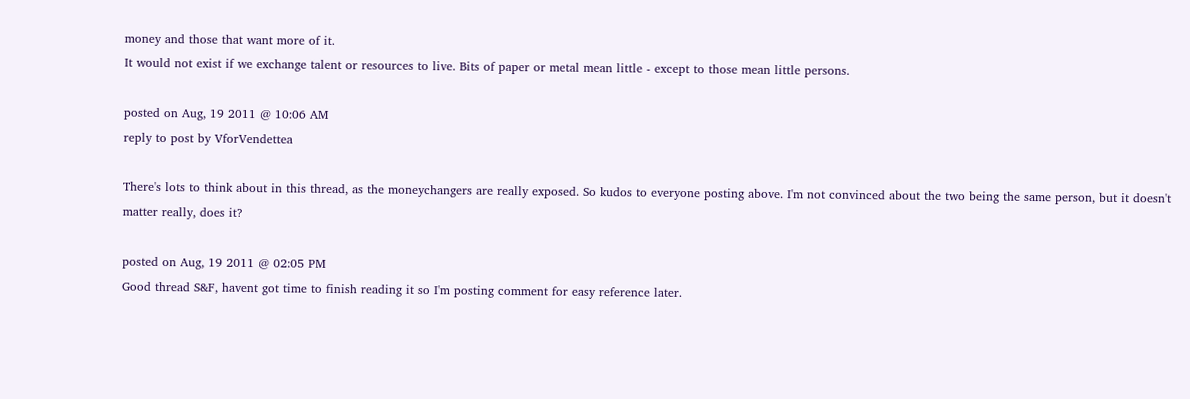money and those that want more of it.
It would not exist if we exchange talent or resources to live. Bits of paper or metal mean little - except to those mean little persons.

posted on Aug, 19 2011 @ 10:06 AM
reply to post by VforVendettea

There's lots to think about in this thread, as the moneychangers are really exposed. So kudos to everyone posting above. I'm not convinced about the two being the same person, but it doesn't matter really, does it?

posted on Aug, 19 2011 @ 02:05 PM
Good thread S&F, havent got time to finish reading it so I'm posting comment for easy reference later.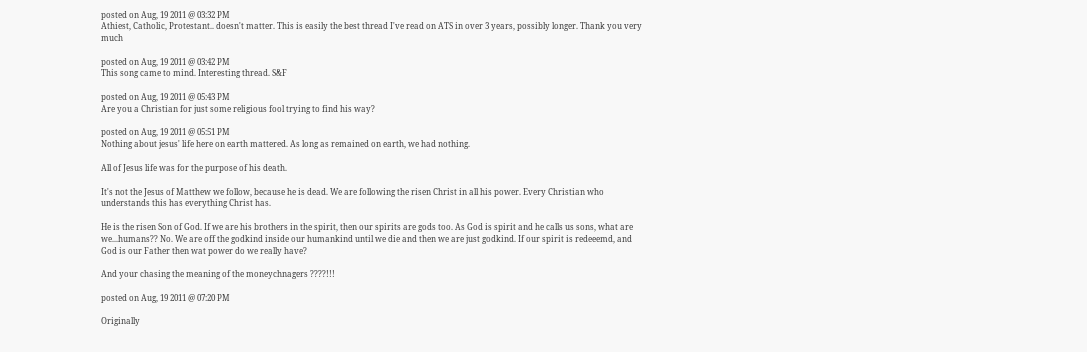posted on Aug, 19 2011 @ 03:32 PM
Athiest, Catholic, Protestant.. doesn't matter. This is easily the best thread I've read on ATS in over 3 years, possibly longer. Thank you very much

posted on Aug, 19 2011 @ 03:42 PM
This song came to mind. Interesting thread. S&F

posted on Aug, 19 2011 @ 05:43 PM
Are you a Christian for just some religious fool trying to find his way?

posted on Aug, 19 2011 @ 05:51 PM
Nothing about jesus' life here on earth mattered. As long as remained on earth, we had nothing.

All of Jesus life was for the purpose of his death.

It's not the Jesus of Matthew we follow, because he is dead. We are following the risen Christ in all his power. Every Christian who understands this has everything Christ has.

He is the risen Son of God. If we are his brothers in the spirit, then our spirits are gods too. As God is spirit and he calls us sons, what are we...humans?? No. We are off the godkind inside our humankind until we die and then we are just godkind. If our spirit is redeeemd, and God is our Father then wat power do we really have?

And your chasing the meaning of the moneychnagers ????!!!

posted on Aug, 19 2011 @ 07:20 PM

Originally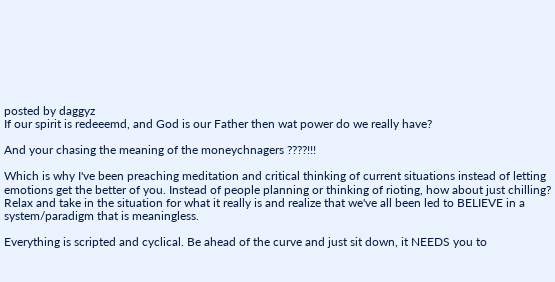posted by daggyz
If our spirit is redeeemd, and God is our Father then wat power do we really have?

And your chasing the meaning of the moneychnagers ????!!!

Which is why I've been preaching meditation and critical thinking of current situations instead of letting emotions get the better of you. Instead of people planning or thinking of rioting, how about just chilling? Relax and take in the situation for what it really is and realize that we've all been led to BELIEVE in a system/paradigm that is meaningless.

Everything is scripted and cyclical. Be ahead of the curve and just sit down, it NEEDS you to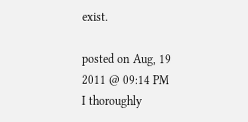exist.

posted on Aug, 19 2011 @ 09:14 PM
I thoroughly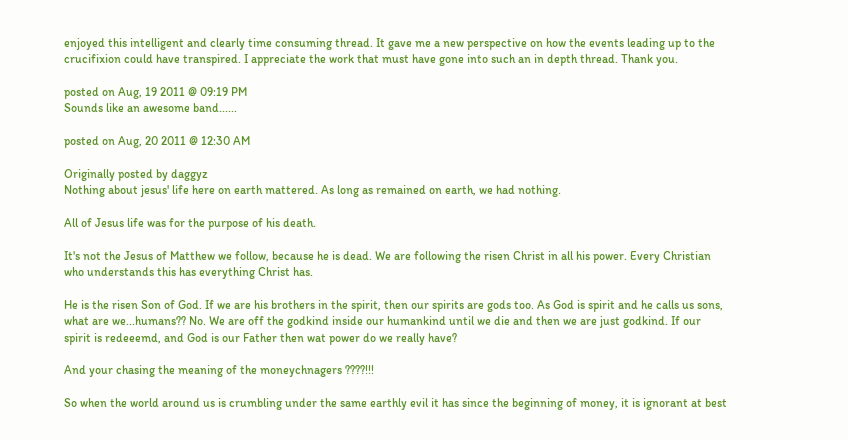enjoyed this intelligent and clearly time consuming thread. It gave me a new perspective on how the events leading up to the crucifixion could have transpired. I appreciate the work that must have gone into such an in depth thread. Thank you.

posted on Aug, 19 2011 @ 09:19 PM
Sounds like an awesome band......

posted on Aug, 20 2011 @ 12:30 AM

Originally posted by daggyz
Nothing about jesus' life here on earth mattered. As long as remained on earth, we had nothing.

All of Jesus life was for the purpose of his death.

It's not the Jesus of Matthew we follow, because he is dead. We are following the risen Christ in all his power. Every Christian who understands this has everything Christ has.

He is the risen Son of God. If we are his brothers in the spirit, then our spirits are gods too. As God is spirit and he calls us sons, what are we...humans?? No. We are off the godkind inside our humankind until we die and then we are just godkind. If our spirit is redeeemd, and God is our Father then wat power do we really have?

And your chasing the meaning of the moneychnagers ????!!!

So when the world around us is crumbling under the same earthly evil it has since the beginning of money, it is ignorant at best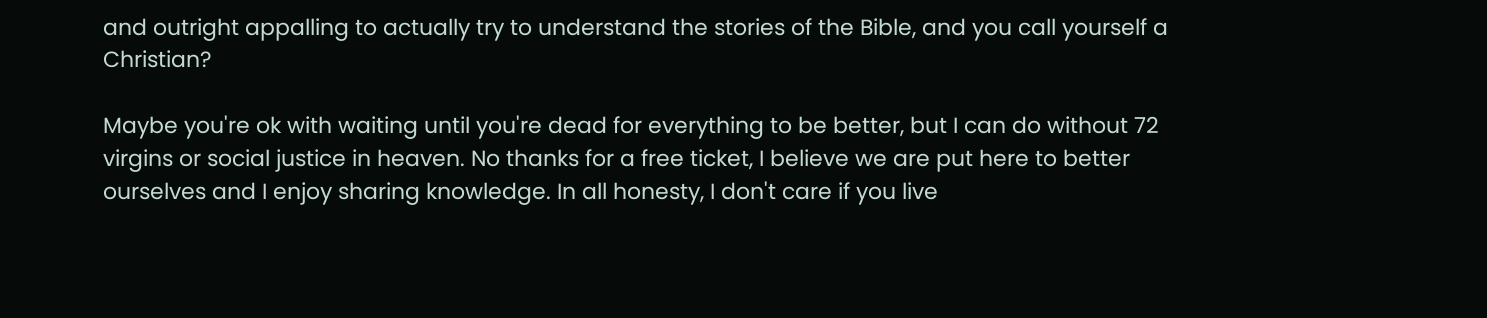and outright appalling to actually try to understand the stories of the Bible, and you call yourself a Christian?

Maybe you're ok with waiting until you're dead for everything to be better, but I can do without 72 virgins or social justice in heaven. No thanks for a free ticket, I believe we are put here to better ourselves and I enjoy sharing knowledge. In all honesty, I don't care if you live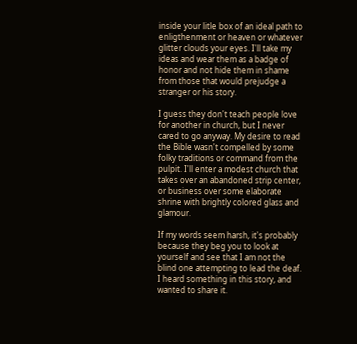inside your litle box of an ideal path to enligthenment or heaven or whatever glitter clouds your eyes. I'll take my ideas and wear them as a badge of honor and not hide them in shame from those that would prejudge a stranger or his story.

I guess they don't teach people love for another in church, but I never cared to go anyway. My desire to read the Bible wasn't compelled by some folky traditions or command from the pulpit. I'll enter a modest church that takes over an abandoned strip center, or business over some elaborate shrine with brightly colored glass and glamour.

If my words seem harsh, it's probably because they beg you to look at yourself and see that I am not the blind one attempting to lead the deaf. I heard something in this story, and wanted to share it.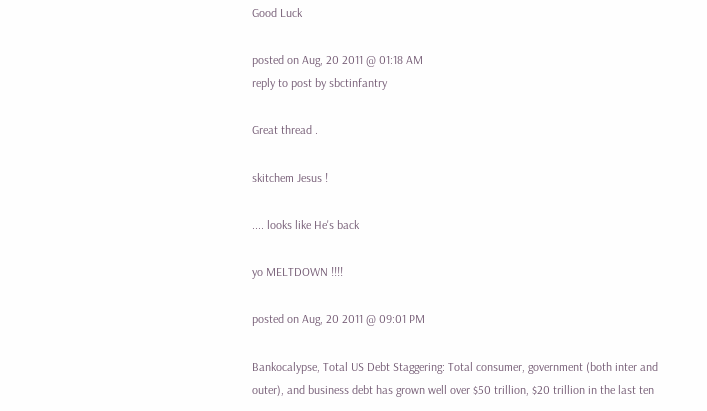Good Luck

posted on Aug, 20 2011 @ 01:18 AM
reply to post by sbctinfantry

Great thread .

skitchem Jesus !

.... looks like He's back

yo MELTDOWN !!!!

posted on Aug, 20 2011 @ 09:01 PM

Bankocalypse, Total US Debt Staggering: Total consumer, government (both inter and outer), and business debt has grown well over $50 trillion, $20 trillion in the last ten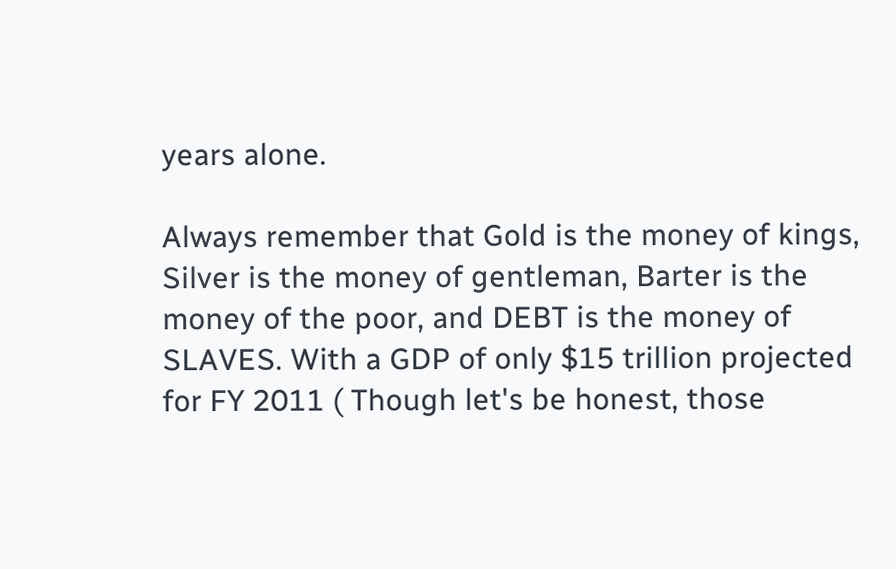years alone.

Always remember that Gold is the money of kings, Silver is the money of gentleman, Barter is the money of the poor, and DEBT is the money of SLAVES. With a GDP of only $15 trillion projected for FY 2011 ( Though let's be honest, those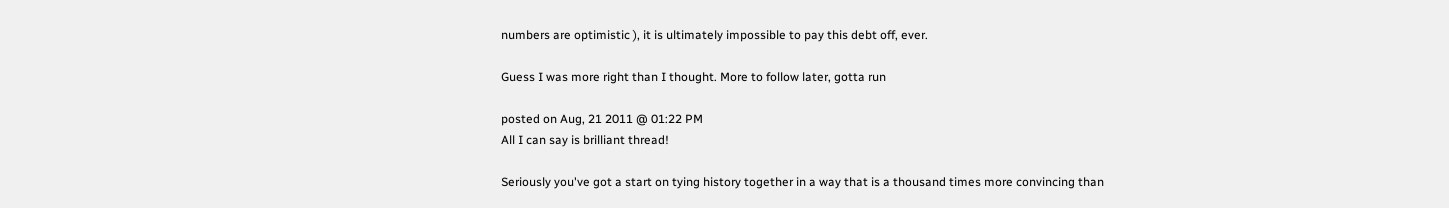numbers are optimistic ), it is ultimately impossible to pay this debt off, ever.

Guess I was more right than I thought. More to follow later, gotta run

posted on Aug, 21 2011 @ 01:22 PM
All I can say is brilliant thread!

Seriously you've got a start on tying history together in a way that is a thousand times more convincing than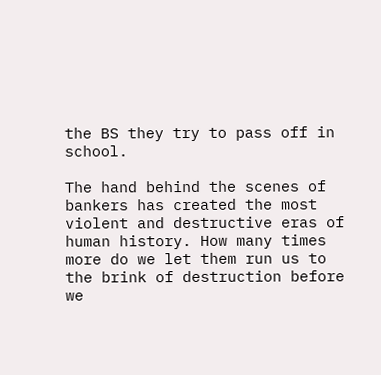the BS they try to pass off in school.

The hand behind the scenes of bankers has created the most violent and destructive eras of human history. How many times more do we let them run us to the brink of destruction before we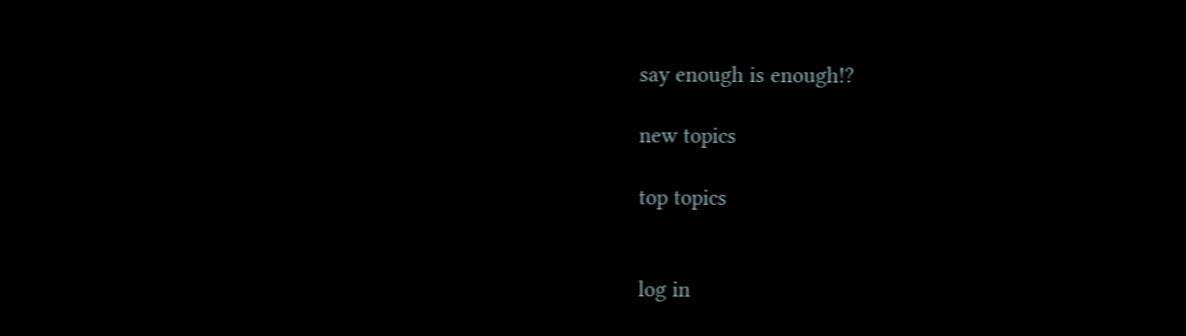say enough is enough!?

new topics

top topics


log in